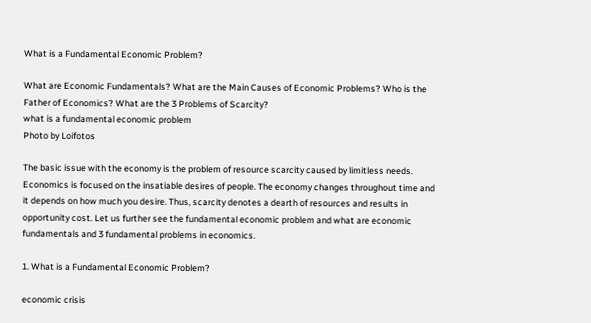What is a Fundamental Economic Problem?

What are Economic Fundamentals? What are the Main Causes of Economic Problems? Who is the Father of Economics? What are the 3 Problems of Scarcity?
what is a fundamental economic problem
Photo by Loifotos

The basic issue with the economy is the problem of resource scarcity caused by limitless needs. Economics is focused on the insatiable desires of people. The economy changes throughout time and it depends on how much you desire. Thus, scarcity denotes a dearth of resources and results in opportunity cost. Let us further see the fundamental economic problem and what are economic fundamentals and 3 fundamental problems in economics.

1. What is a Fundamental Economic Problem?

economic crisis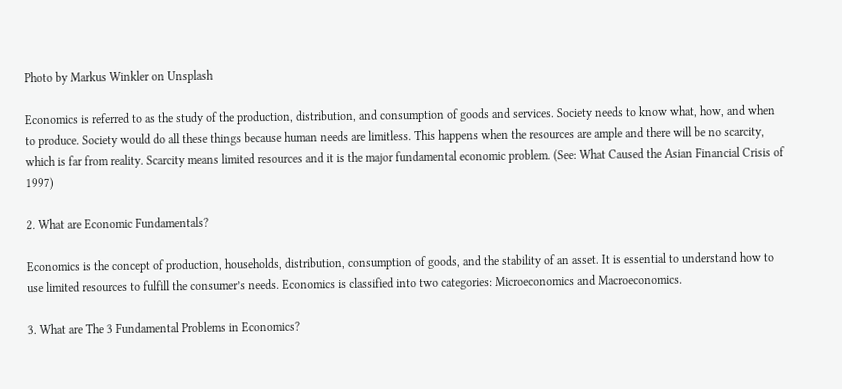Photo by Markus Winkler on Unsplash

Economics is referred to as the study of the production, distribution, and consumption of goods and services. Society needs to know what, how, and when to produce. Society would do all these things because human needs are limitless. This happens when the resources are ample and there will be no scarcity, which is far from reality. Scarcity means limited resources and it is the major fundamental economic problem. (See: What Caused the Asian Financial Crisis of 1997)

2. What are Economic Fundamentals?

Economics is the concept of production, households, distribution, consumption of goods, and the stability of an asset. It is essential to understand how to use limited resources to fulfill the consumer’s needs. Economics is classified into two categories: Microeconomics and Macroeconomics.

3. What are The 3 Fundamental Problems in Economics?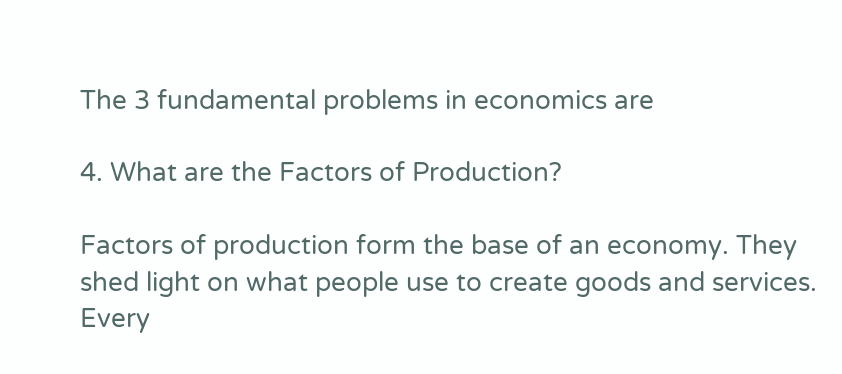The 3 fundamental problems in economics are

4. What are the Factors of Production?

Factors of production form the base of an economy. They shed light on what people use to create goods and services. Every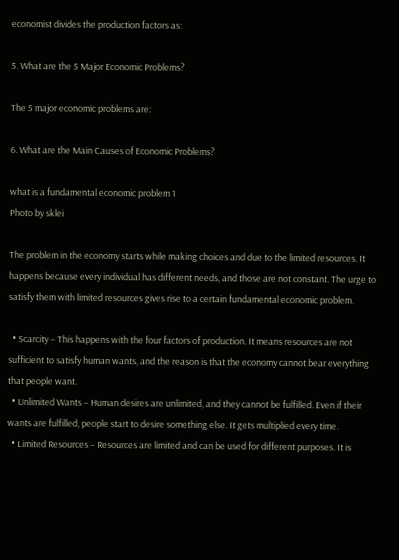economist divides the production factors as:

5. What are the 5 Major Economic Problems?

The 5 major economic problems are:

6. What are the Main Causes of Economic Problems?

what is a fundamental economic problem 1
Photo by sklei

The problem in the economy starts while making choices and due to the limited resources. It happens because every individual has different needs, and those are not constant. The urge to satisfy them with limited resources gives rise to a certain fundamental economic problem.

  • Scarcity – This happens with the four factors of production. It means resources are not sufficient to satisfy human wants, and the reason is that the economy cannot bear everything that people want.
  • Unlimited Wants – Human desires are unlimited, and they cannot be fulfilled. Even if their wants are fulfilled, people start to desire something else. It gets multiplied every time.
  • Limited Resources – Resources are limited and can be used for different purposes. It is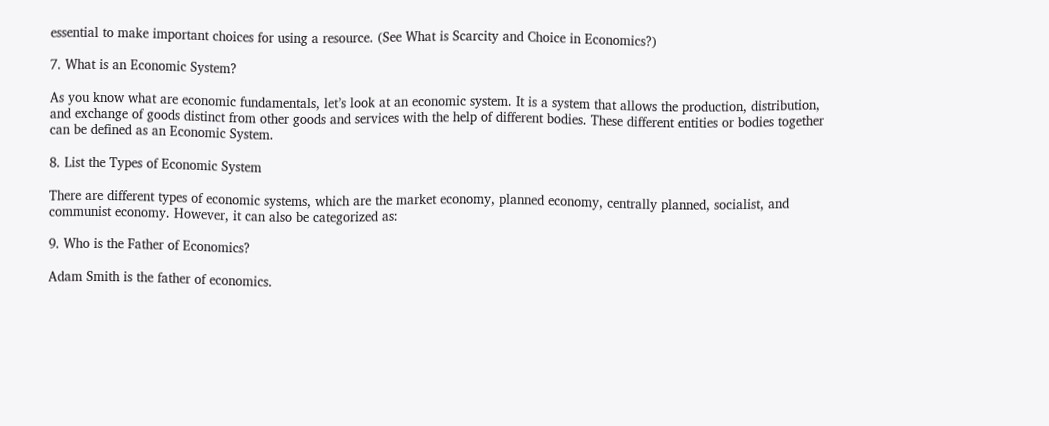essential to make important choices for using a resource. (See What is Scarcity and Choice in Economics?)

7. What is an Economic System?

As you know what are economic fundamentals, let’s look at an economic system. It is a system that allows the production, distribution, and exchange of goods distinct from other goods and services with the help of different bodies. These different entities or bodies together can be defined as an Economic System.

8. List the Types of Economic System

There are different types of economic systems, which are the market economy, planned economy, centrally planned, socialist, and communist economy. However, it can also be categorized as:

9. Who is the Father of Economics?

Adam Smith is the father of economics.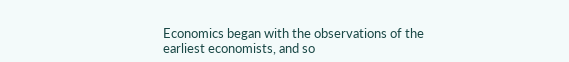Economics began with the observations of the earliest economists, and so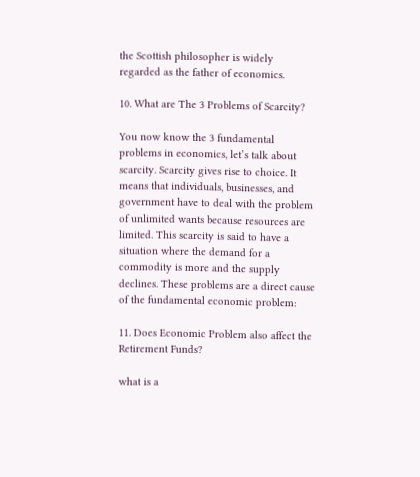the Scottish philosopher is widely regarded as the father of economics.

10. What are The 3 Problems of Scarcity?

You now know the 3 fundamental problems in economics, let’s talk about scarcity. Scarcity gives rise to choice. It means that individuals, businesses, and government have to deal with the problem of unlimited wants because resources are limited. This scarcity is said to have a situation where the demand for a commodity is more and the supply declines. These problems are a direct cause of the fundamental economic problem:

11. Does Economic Problem also affect the Retirement Funds?

what is a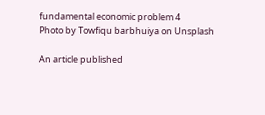fundamental economic problem 4
Photo by Towfiqu barbhuiya on Unsplash

An article published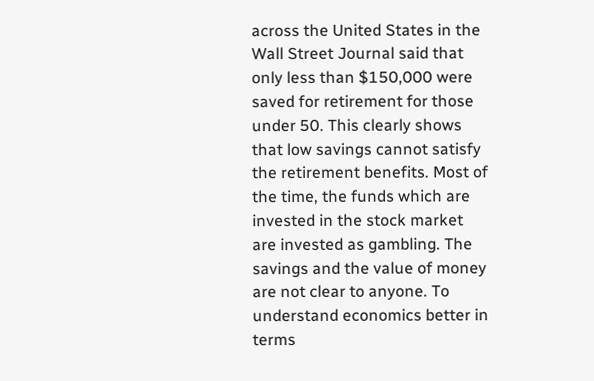across the United States in the Wall Street Journal said that only less than $150,000 were saved for retirement for those under 50. This clearly shows that low savings cannot satisfy the retirement benefits. Most of the time, the funds which are invested in the stock market are invested as gambling. The savings and the value of money are not clear to anyone. To understand economics better in terms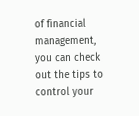of financial management,  you can check out the tips to control your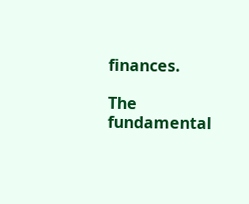finances.

The fundamental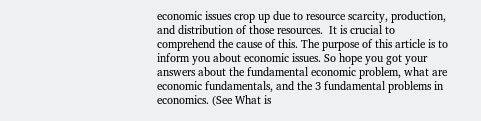economic issues crop up due to resource scarcity, production, and distribution of those resources.  It is crucial to comprehend the cause of this. The purpose of this article is to inform you about economic issues. So hope you got your answers about the fundamental economic problem, what are economic fundamentals, and the 3 fundamental problems in economics. (See What is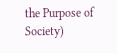the Purpose of Society)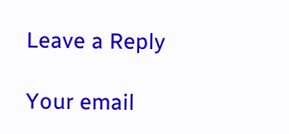Leave a Reply

Your email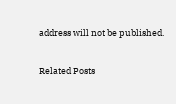address will not be published.

Related Posts